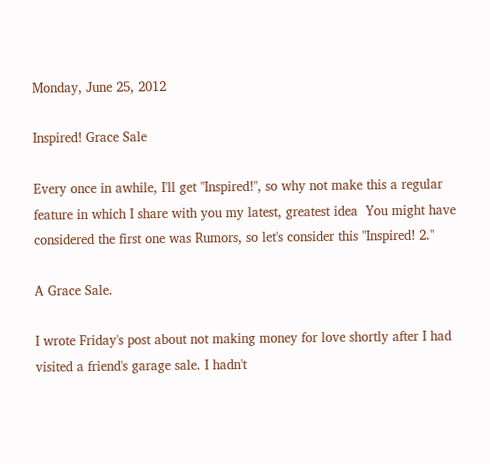Monday, June 25, 2012

Inspired! Grace Sale

Every once in awhile, I'll get "Inspired!", so why not make this a regular feature in which I share with you my latest, greatest idea  You might have considered the first one was Rumors, so let's consider this "Inspired! 2."

A Grace Sale.

I wrote Friday's post about not making money for love shortly after I had visited a friend's garage sale. I hadn't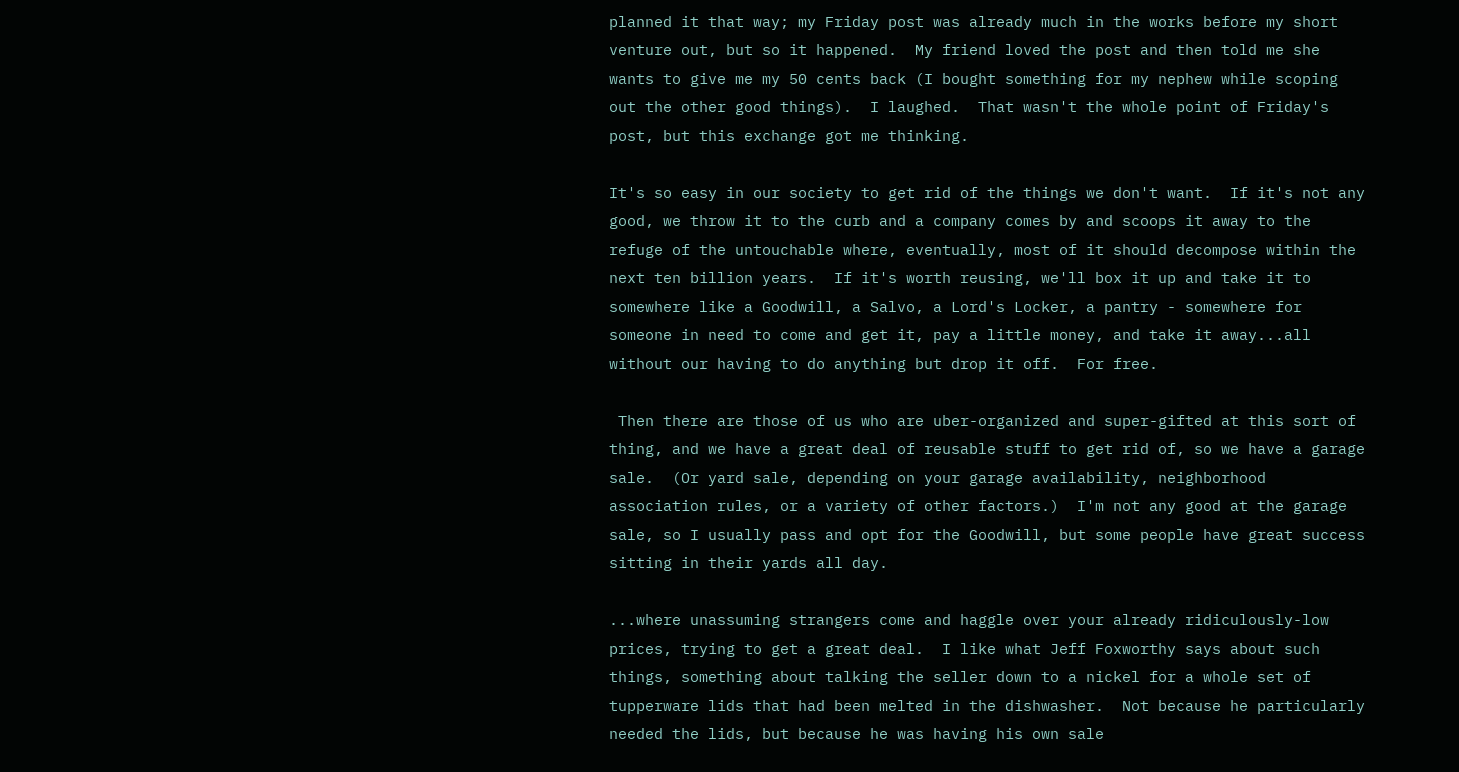planned it that way; my Friday post was already much in the works before my short venture out, but so it happened.  My friend loved the post and then told me she wants to give me my 50 cents back (I bought something for my nephew while scoping out the other good things).  I laughed.  That wasn't the whole point of Friday's post, but this exchange got me thinking.

It's so easy in our society to get rid of the things we don't want.  If it's not any good, we throw it to the curb and a company comes by and scoops it away to the refuge of the untouchable where, eventually, most of it should decompose within the next ten billion years.  If it's worth reusing, we'll box it up and take it to somewhere like a Goodwill, a Salvo, a Lord's Locker, a pantry - somewhere for someone in need to come and get it, pay a little money, and take it away...all without our having to do anything but drop it off.  For free.

 Then there are those of us who are uber-organized and super-gifted at this sort of thing, and we have a great deal of reusable stuff to get rid of, so we have a garage sale.  (Or yard sale, depending on your garage availability, neighborhood association rules, or a variety of other factors.)  I'm not any good at the garage sale, so I usually pass and opt for the Goodwill, but some people have great success sitting in their yards all day.

...where unassuming strangers come and haggle over your already ridiculously-low prices, trying to get a great deal.  I like what Jeff Foxworthy says about such things, something about talking the seller down to a nickel for a whole set of tupperware lids that had been melted in the dishwasher.  Not because he particularly needed the lids, but because he was having his own sale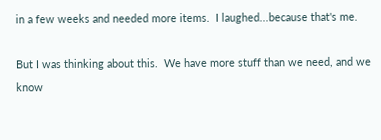in a few weeks and needed more items.  I laughed...because that's me.

But I was thinking about this.  We have more stuff than we need, and we know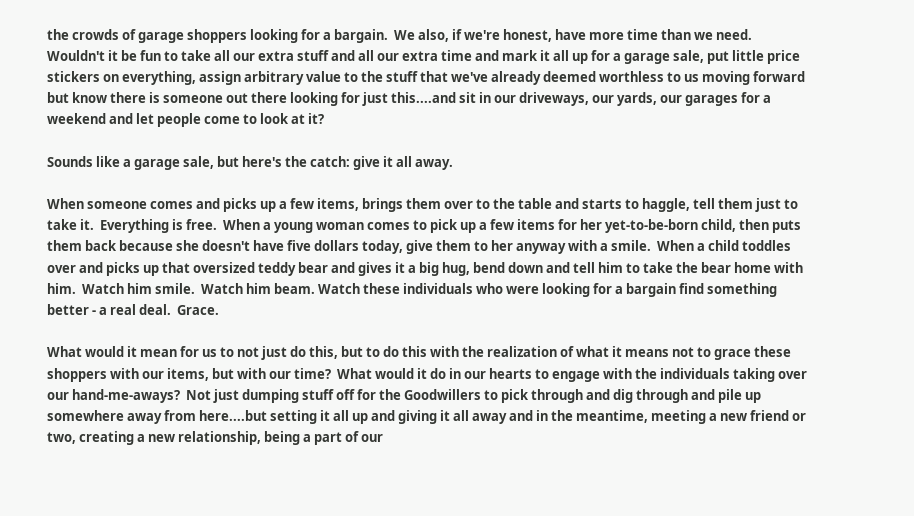the crowds of garage shoppers looking for a bargain.  We also, if we're honest, have more time than we need.  Wouldn't it be fun to take all our extra stuff and all our extra time and mark it all up for a garage sale, put little price stickers on everything, assign arbitrary value to the stuff that we've already deemed worthless to us moving forward but know there is someone out there looking for just this....and sit in our driveways, our yards, our garages for a weekend and let people come to look at it?

Sounds like a garage sale, but here's the catch: give it all away.

When someone comes and picks up a few items, brings them over to the table and starts to haggle, tell them just to take it.  Everything is free.  When a young woman comes to pick up a few items for her yet-to-be-born child, then puts them back because she doesn't have five dollars today, give them to her anyway with a smile.  When a child toddles over and picks up that oversized teddy bear and gives it a big hug, bend down and tell him to take the bear home with him.  Watch him smile.  Watch him beam. Watch these individuals who were looking for a bargain find something better - a real deal.  Grace.

What would it mean for us to not just do this, but to do this with the realization of what it means not to grace these shoppers with our items, but with our time?  What would it do in our hearts to engage with the individuals taking over our hand-me-aways?  Not just dumping stuff off for the Goodwillers to pick through and dig through and pile up somewhere away from here....but setting it all up and giving it all away and in the meantime, meeting a new friend or two, creating a new relationship, being a part of our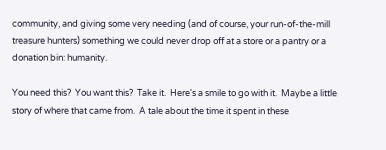community, and giving some very needing (and of course, your run-of-the-mill treasure hunters) something we could never drop off at a store or a pantry or a donation bin: humanity.

You need this?  You want this?  Take it.  Here's a smile to go with it.  Maybe a little story of where that came from.  A tale about the time it spent in these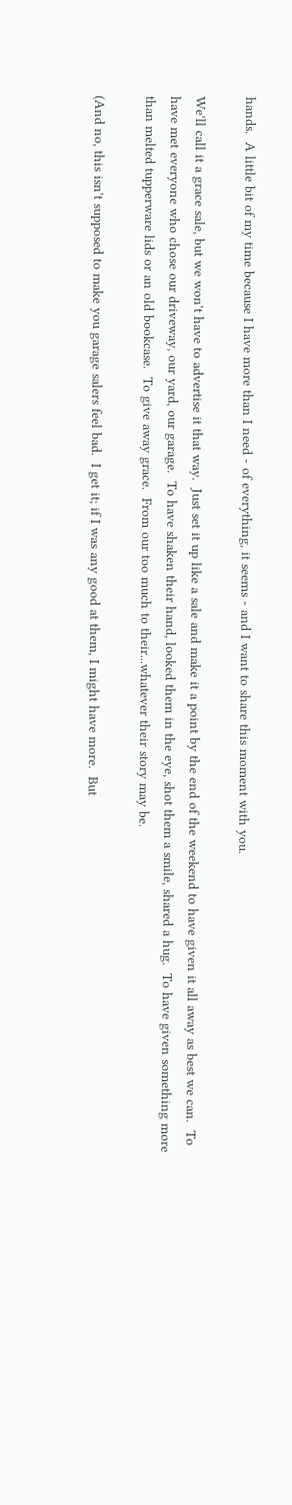hands.  A little bit of my time because I have more than I need - of everything, it seems - and I want to share this moment with you.

We'll call it a grace sale, but we won't have to advertise it that way.  Just set it up like a sale and make it a point by the end of the weekend to have given it all away as best we can.  To have met everyone who chose our driveway, our yard, our garage.  To have shaken their hand, looked them in the eye, shot them a smile, shared a hug.  To have given something more than melted tupperware lids or an old bookcase.  To give away grace.  From our too much to their...whatever their story may be.

(And no, this isn't supposed to make you garage salers feel bad.  I get it; if I was any good at them, I might have more.  But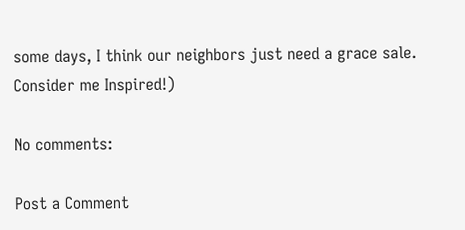some days, I think our neighbors just need a grace sale.  Consider me Inspired!)

No comments:

Post a Comment